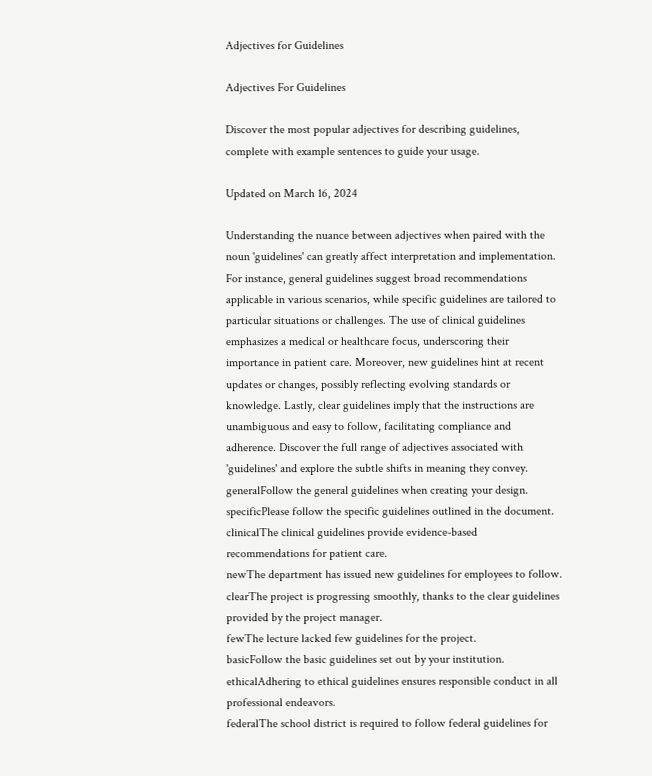Adjectives for Guidelines

Adjectives For Guidelines

Discover the most popular adjectives for describing guidelines, complete with example sentences to guide your usage.

Updated on March 16, 2024

Understanding the nuance between adjectives when paired with the noun 'guidelines' can greatly affect interpretation and implementation. For instance, general guidelines suggest broad recommendations applicable in various scenarios, while specific guidelines are tailored to particular situations or challenges. The use of clinical guidelines emphasizes a medical or healthcare focus, underscoring their importance in patient care. Moreover, new guidelines hint at recent updates or changes, possibly reflecting evolving standards or knowledge. Lastly, clear guidelines imply that the instructions are unambiguous and easy to follow, facilitating compliance and adherence. Discover the full range of adjectives associated with 'guidelines' and explore the subtle shifts in meaning they convey.
generalFollow the general guidelines when creating your design.
specificPlease follow the specific guidelines outlined in the document.
clinicalThe clinical guidelines provide evidence-based recommendations for patient care.
newThe department has issued new guidelines for employees to follow.
clearThe project is progressing smoothly, thanks to the clear guidelines provided by the project manager.
fewThe lecture lacked few guidelines for the project.
basicFollow the basic guidelines set out by your institution.
ethicalAdhering to ethical guidelines ensures responsible conduct in all professional endeavors.
federalThe school district is required to follow federal guidelines for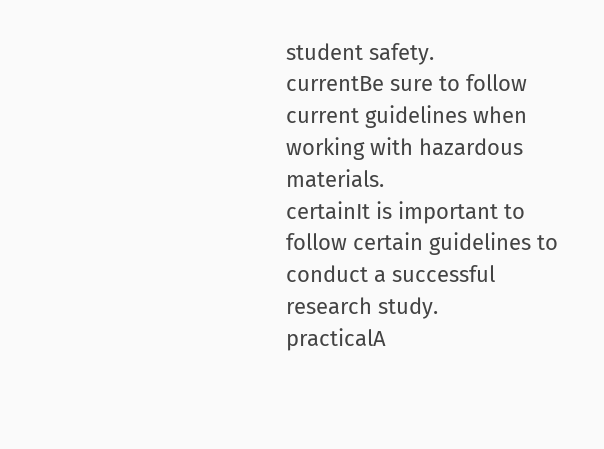student safety.
currentBe sure to follow current guidelines when working with hazardous materials.
certainIt is important to follow certain guidelines to conduct a successful research study.
practicalA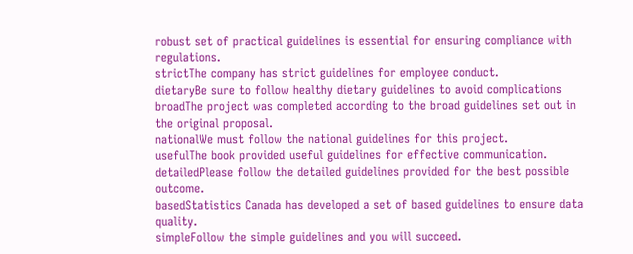robust set of practical guidelines is essential for ensuring compliance with regulations.
strictThe company has strict guidelines for employee conduct.
dietaryBe sure to follow healthy dietary guidelines to avoid complications
broadThe project was completed according to the broad guidelines set out in the original proposal.
nationalWe must follow the national guidelines for this project.
usefulThe book provided useful guidelines for effective communication.
detailedPlease follow the detailed guidelines provided for the best possible outcome.
basedStatistics Canada has developed a set of based guidelines to ensure data quality.
simpleFollow the simple guidelines and you will succeed.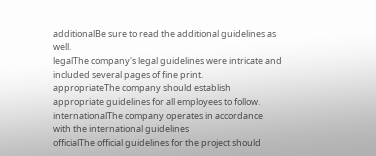additionalBe sure to read the additional guidelines as well.
legalThe company's legal guidelines were intricate and included several pages of fine print.
appropriateThe company should establish appropriate guidelines for all employees to follow.
internationalThe company operates in accordance with the international guidelines
officialThe official guidelines for the project should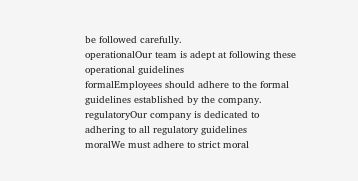be followed carefully.
operationalOur team is adept at following these operational guidelines
formalEmployees should adhere to the formal guidelines established by the company.
regulatoryOur company is dedicated to adhering to all regulatory guidelines
moralWe must adhere to strict moral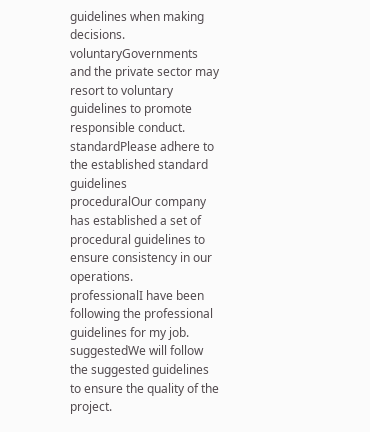guidelines when making decisions.
voluntaryGovernments and the private sector may resort to voluntary guidelines to promote responsible conduct.
standardPlease adhere to the established standard guidelines
proceduralOur company has established a set of procedural guidelines to ensure consistency in our operations.
professionalI have been following the professional guidelines for my job.
suggestedWe will follow the suggested guidelines to ensure the quality of the project.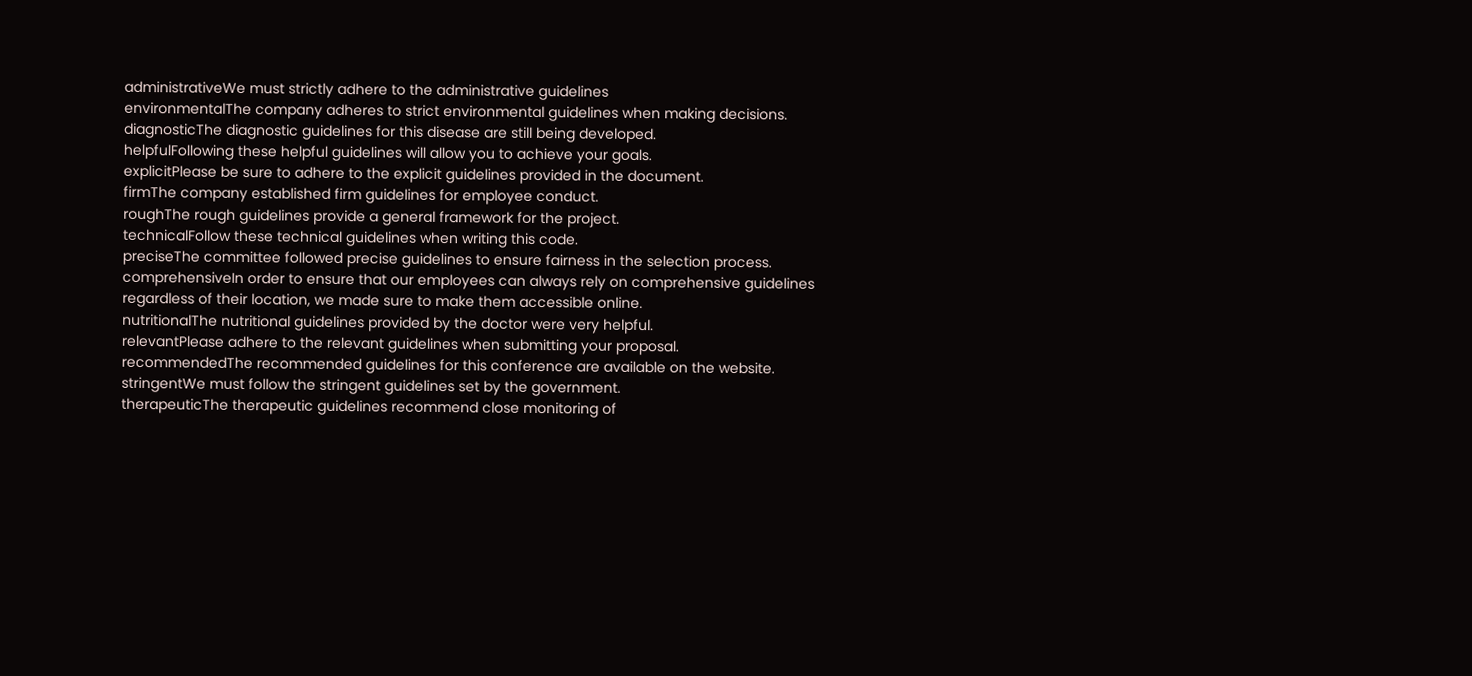administrativeWe must strictly adhere to the administrative guidelines
environmentalThe company adheres to strict environmental guidelines when making decisions.
diagnosticThe diagnostic guidelines for this disease are still being developed.
helpfulFollowing these helpful guidelines will allow you to achieve your goals.
explicitPlease be sure to adhere to the explicit guidelines provided in the document.
firmThe company established firm guidelines for employee conduct.
roughThe rough guidelines provide a general framework for the project.
technicalFollow these technical guidelines when writing this code.
preciseThe committee followed precise guidelines to ensure fairness in the selection process.
comprehensiveIn order to ensure that our employees can always rely on comprehensive guidelines regardless of their location, we made sure to make them accessible online.
nutritionalThe nutritional guidelines provided by the doctor were very helpful.
relevantPlease adhere to the relevant guidelines when submitting your proposal.
recommendedThe recommended guidelines for this conference are available on the website.
stringentWe must follow the stringent guidelines set by the government.
therapeuticThe therapeutic guidelines recommend close monitoring of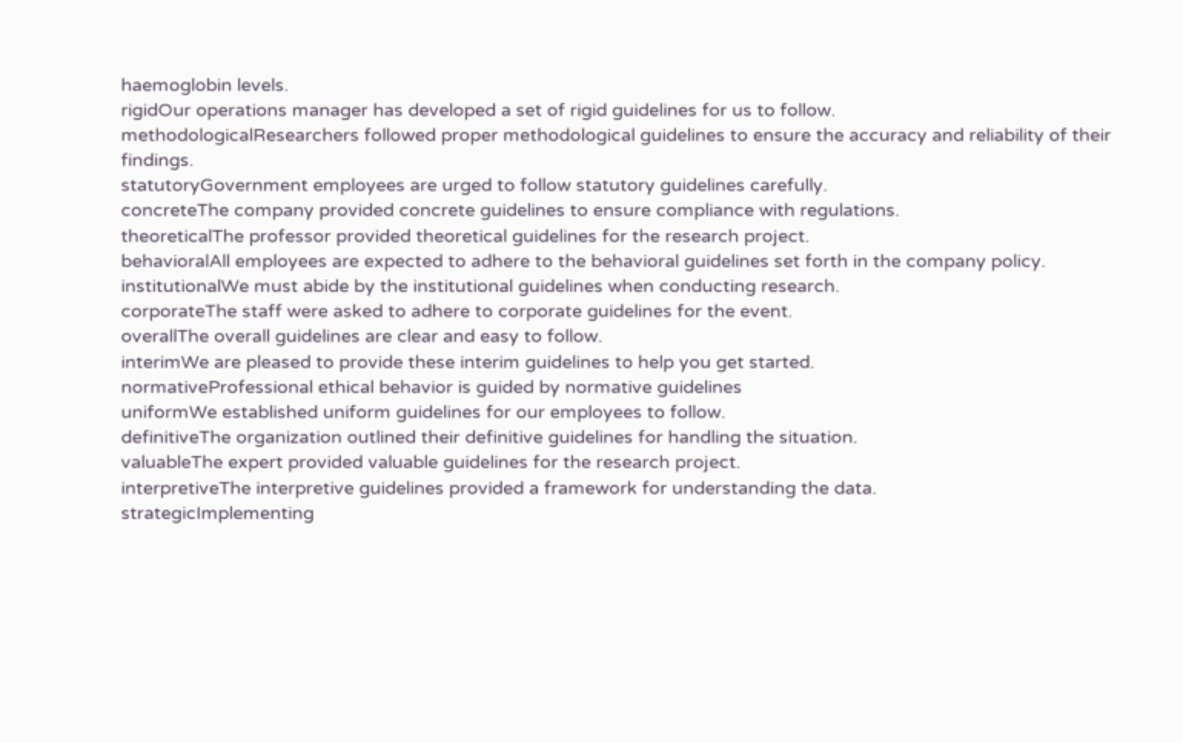haemoglobin levels.
rigidOur operations manager has developed a set of rigid guidelines for us to follow.
methodologicalResearchers followed proper methodological guidelines to ensure the accuracy and reliability of their findings.
statutoryGovernment employees are urged to follow statutory guidelines carefully.
concreteThe company provided concrete guidelines to ensure compliance with regulations.
theoreticalThe professor provided theoretical guidelines for the research project.
behavioralAll employees are expected to adhere to the behavioral guidelines set forth in the company policy.
institutionalWe must abide by the institutional guidelines when conducting research.
corporateThe staff were asked to adhere to corporate guidelines for the event.
overallThe overall guidelines are clear and easy to follow.
interimWe are pleased to provide these interim guidelines to help you get started.
normativeProfessional ethical behavior is guided by normative guidelines
uniformWe established uniform guidelines for our employees to follow.
definitiveThe organization outlined their definitive guidelines for handling the situation.
valuableThe expert provided valuable guidelines for the research project.
interpretiveThe interpretive guidelines provided a framework for understanding the data.
strategicImplementing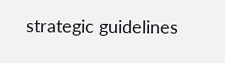strategic guidelines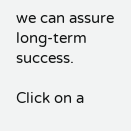we can assure long-term success.

Click on a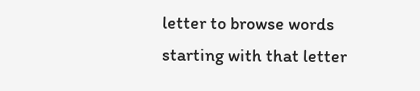letter to browse words starting with that letter